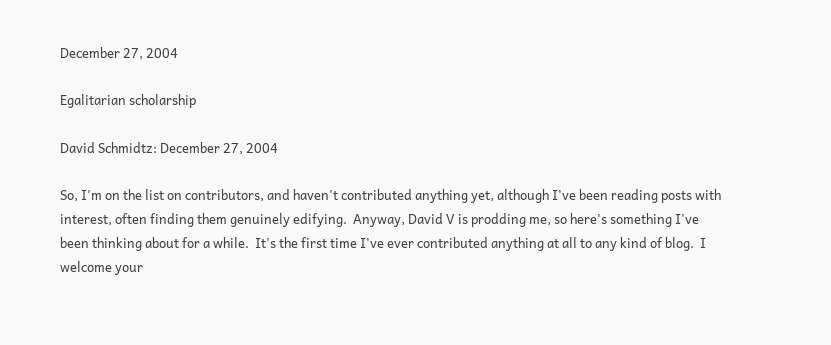December 27, 2004

Egalitarian scholarship

David Schmidtz: December 27, 2004

So, I'm on the list on contributors, and haven't contributed anything yet, although I've been reading posts with interest, often finding them genuinely edifying.  Anyway, David V is prodding me, so here's something I've been thinking about for a while.  It's the first time I've ever contributed anything at all to any kind of blog.  I welcome your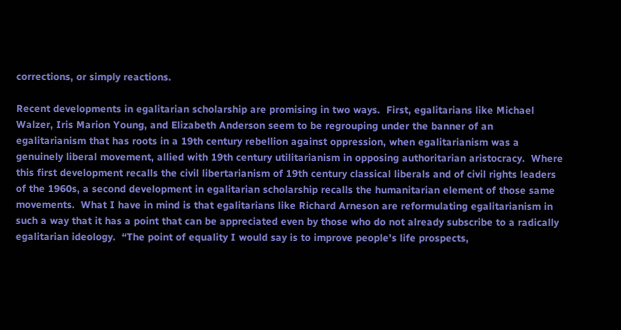corrections, or simply reactions.

Recent developments in egalitarian scholarship are promising in two ways.  First, egalitarians like Michael Walzer, Iris Marion Young, and Elizabeth Anderson seem to be regrouping under the banner of an egalitarianism that has roots in a 19th century rebellion against oppression, when egalitarianism was a genuinely liberal movement, allied with 19th century utilitarianism in opposing authoritarian aristocracy.  Where this first development recalls the civil libertarianism of 19th century classical liberals and of civil rights leaders of the 1960s, a second development in egalitarian scholarship recalls the humanitarian element of those same movements.  What I have in mind is that egalitarians like Richard Arneson are reformulating egalitarianism in such a way that it has a point that can be appreciated even by those who do not already subscribe to a radically egalitarian ideology.  “The point of equality I would say is to improve people’s life prospects,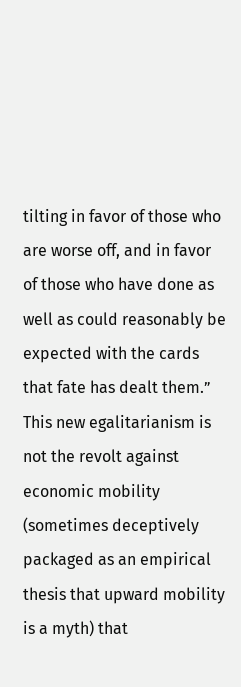tilting in favor of those who are worse off, and in favor of those who have done as well as could reasonably be expected with the cards that fate has dealt them.”   This new egalitarianism is not the revolt against economic mobility (sometimes deceptively packaged as an empirical thesis that upward mobility is a myth) that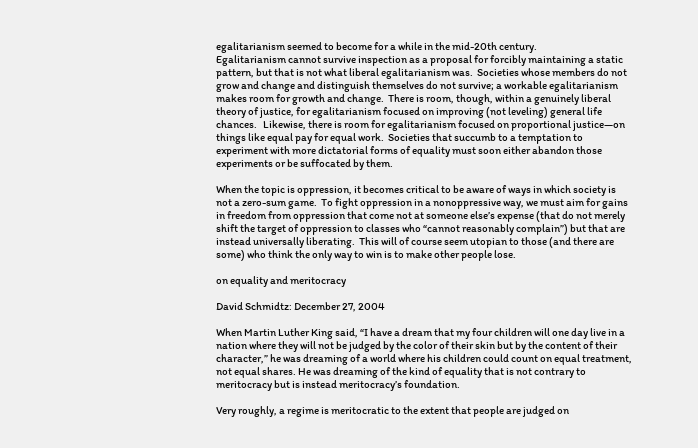egalitarianism seemed to become for a while in the mid-20th century.
Egalitarianism cannot survive inspection as a proposal for forcibly maintaining a static pattern, but that is not what liberal egalitarianism was.  Societies whose members do not grow and change and distinguish themselves do not survive; a workable egalitarianism makes room for growth and change.  There is room, though, within a genuinely liberal theory of justice, for egalitarianism focused on improving (not leveling) general life chances.   Likewise, there is room for egalitarianism focused on proportional justice—on things like equal pay for equal work.  Societies that succumb to a temptation to experiment with more dictatorial forms of equality must soon either abandon those experiments or be suffocated by them.

When the topic is oppression, it becomes critical to be aware of ways in which society is not a zero-sum game.  To fight oppression in a nonoppressive way, we must aim for gains in freedom from oppression that come not at someone else’s expense (that do not merely shift the target of oppression to classes who “cannot reasonably complain”) but that are instead universally liberating.  This will of course seem utopian to those (and there are some) who think the only way to win is to make other people lose.

on equality and meritocracy

David Schmidtz: December 27, 2004

When Martin Luther King said, “I have a dream that my four children will one day live in a nation where they will not be judged by the color of their skin but by the content of their character,” he was dreaming of a world where his children could count on equal treatment, not equal shares. He was dreaming of the kind of equality that is not contrary to meritocracy but is instead meritocracy’s foundation.

Very roughly, a regime is meritocratic to the extent that people are judged on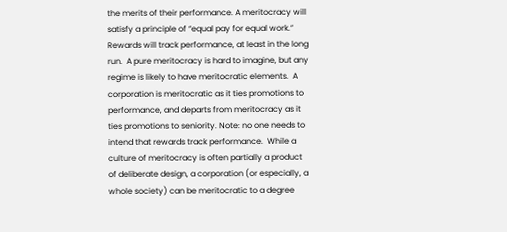the merits of their performance. A meritocracy will satisfy a principle of “equal pay for equal work.” Rewards will track performance, at least in the long run.  A pure meritocracy is hard to imagine, but any regime is likely to have meritocratic elements.  A corporation is meritocratic as it ties promotions to performance, and departs from meritocracy as it ties promotions to seniority. Note: no one needs to intend that rewards track performance.  While a culture of meritocracy is often partially a product of deliberate design, a corporation (or especially, a whole society) can be meritocratic to a degree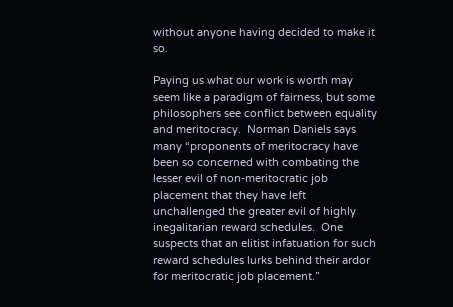without anyone having decided to make it so.

Paying us what our work is worth may seem like a paradigm of fairness, but some philosophers see conflict between equality and meritocracy.  Norman Daniels says many “proponents of meritocracy have been so concerned with combating the lesser evil of non-meritocratic job placement that they have left unchallenged the greater evil of highly inegalitarian reward schedules.  One suspects that an elitist infatuation for such reward schedules lurks behind their ardor for meritocratic job placement.”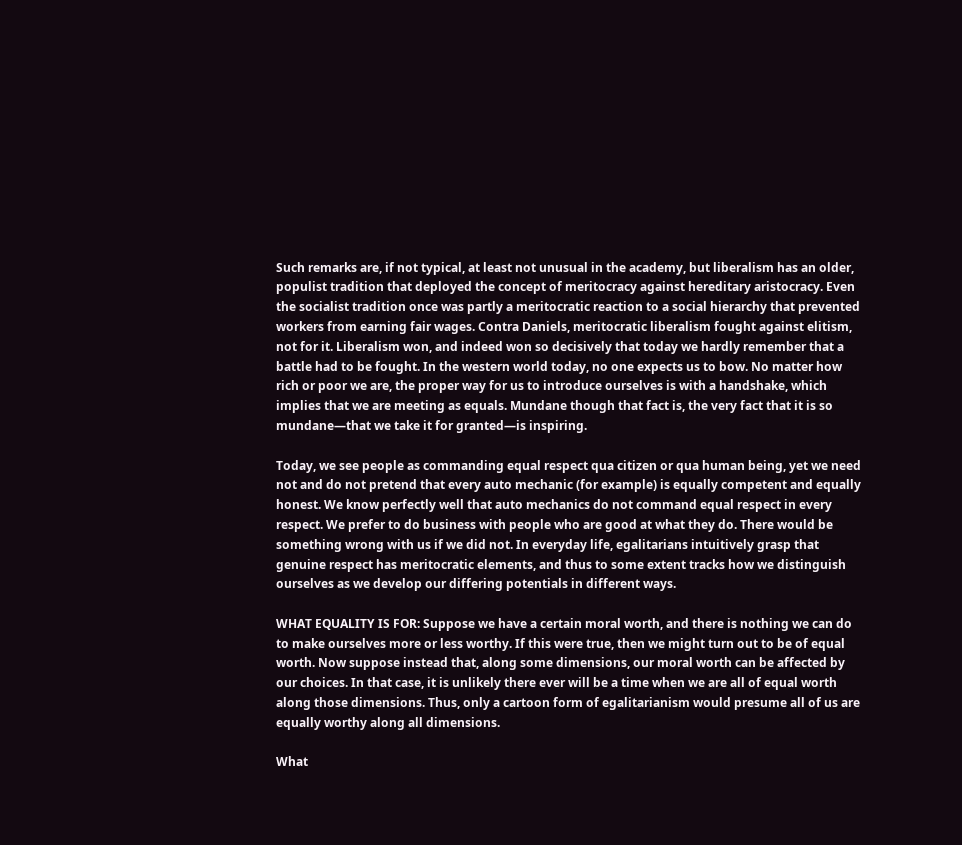Such remarks are, if not typical, at least not unusual in the academy, but liberalism has an older, populist tradition that deployed the concept of meritocracy against hereditary aristocracy. Even the socialist tradition once was partly a meritocratic reaction to a social hierarchy that prevented workers from earning fair wages. Contra Daniels, meritocratic liberalism fought against elitism, not for it. Liberalism won, and indeed won so decisively that today we hardly remember that a battle had to be fought. In the western world today, no one expects us to bow. No matter how rich or poor we are, the proper way for us to introduce ourselves is with a handshake, which implies that we are meeting as equals. Mundane though that fact is, the very fact that it is so mundane—that we take it for granted—is inspiring.

Today, we see people as commanding equal respect qua citizen or qua human being, yet we need not and do not pretend that every auto mechanic (for example) is equally competent and equally honest. We know perfectly well that auto mechanics do not command equal respect in every respect. We prefer to do business with people who are good at what they do. There would be something wrong with us if we did not. In everyday life, egalitarians intuitively grasp that genuine respect has meritocratic elements, and thus to some extent tracks how we distinguish ourselves as we develop our differing potentials in different ways.

WHAT EQUALITY IS FOR: Suppose we have a certain moral worth, and there is nothing we can do to make ourselves more or less worthy. If this were true, then we might turn out to be of equal worth. Now suppose instead that, along some dimensions, our moral worth can be affected by our choices. In that case, it is unlikely there ever will be a time when we are all of equal worth along those dimensions. Thus, only a cartoon form of egalitarianism would presume all of us are equally worthy along all dimensions.

What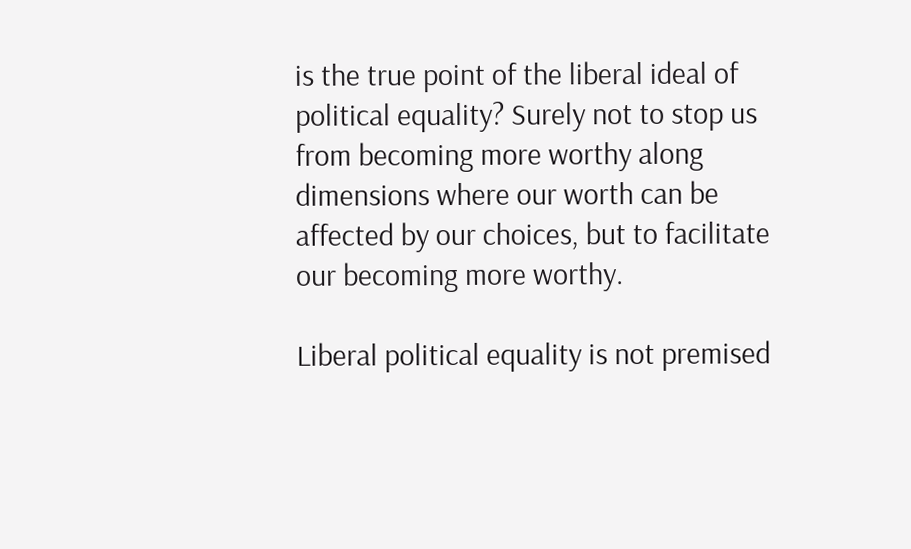is the true point of the liberal ideal of political equality? Surely not to stop us from becoming more worthy along dimensions where our worth can be affected by our choices, but to facilitate our becoming more worthy.

Liberal political equality is not premised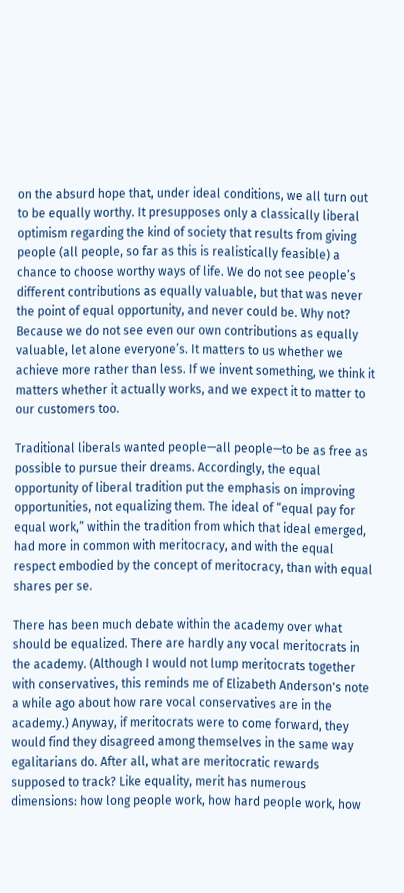on the absurd hope that, under ideal conditions, we all turn out to be equally worthy. It presupposes only a classically liberal optimism regarding the kind of society that results from giving people (all people, so far as this is realistically feasible) a chance to choose worthy ways of life. We do not see people’s different contributions as equally valuable, but that was never the point of equal opportunity, and never could be. Why not? Because we do not see even our own contributions as equally valuable, let alone everyone’s. It matters to us whether we achieve more rather than less. If we invent something, we think it matters whether it actually works, and we expect it to matter to our customers too.

Traditional liberals wanted people—all people—to be as free as possible to pursue their dreams. Accordingly, the equal opportunity of liberal tradition put the emphasis on improving opportunities, not equalizing them. The ideal of “equal pay for equal work,” within the tradition from which that ideal emerged, had more in common with meritocracy, and with the equal respect embodied by the concept of meritocracy, than with equal shares per se.

There has been much debate within the academy over what should be equalized. There are hardly any vocal meritocrats in the academy. (Although I would not lump meritocrats together with conservatives, this reminds me of Elizabeth Anderson's note a while ago about how rare vocal conservatives are in the academy.) Anyway, if meritocrats were to come forward, they would find they disagreed among themselves in the same way egalitarians do. After all, what are meritocratic rewards supposed to track? Like equality, merit has numerous dimensions: how long people work, how hard people work, how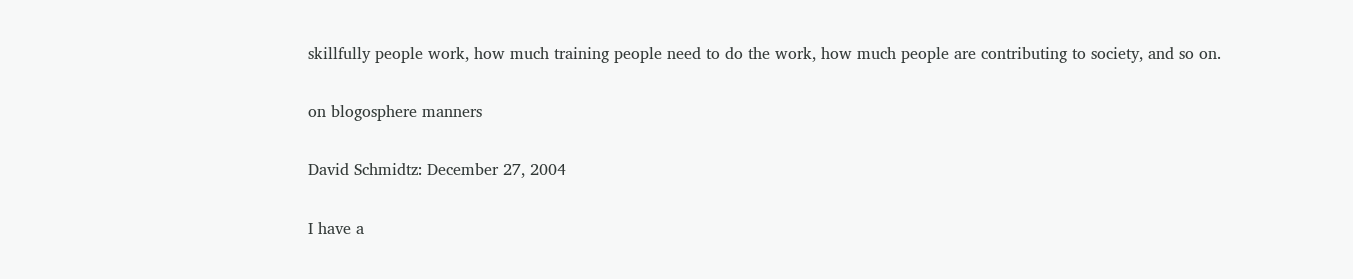skillfully people work, how much training people need to do the work, how much people are contributing to society, and so on.

on blogosphere manners

David Schmidtz: December 27, 2004

I have a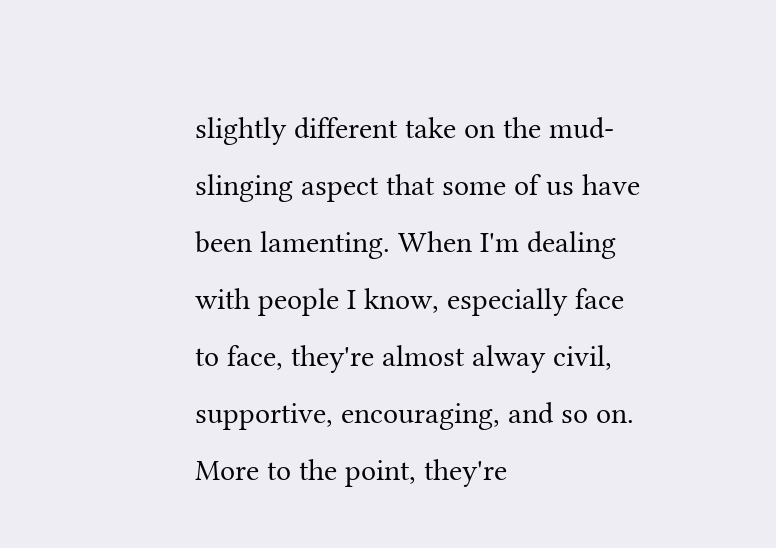slightly different take on the mud-slinging aspect that some of us have been lamenting. When I'm dealing with people I know, especially face to face, they're almost alway civil, supportive, encouraging, and so on. More to the point, they're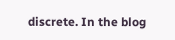discrete. In the blog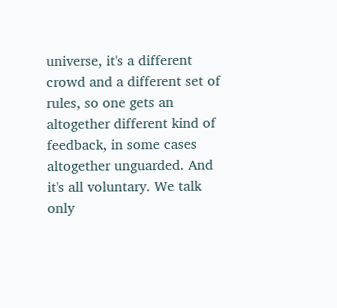universe, it's a different crowd and a different set of rules, so one gets an altogether different kind of feedback, in some cases altogether unguarded. And it's all voluntary. We talk only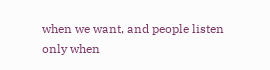when we want, and people listen only when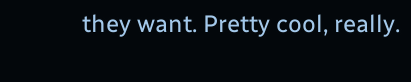they want. Pretty cool, really.